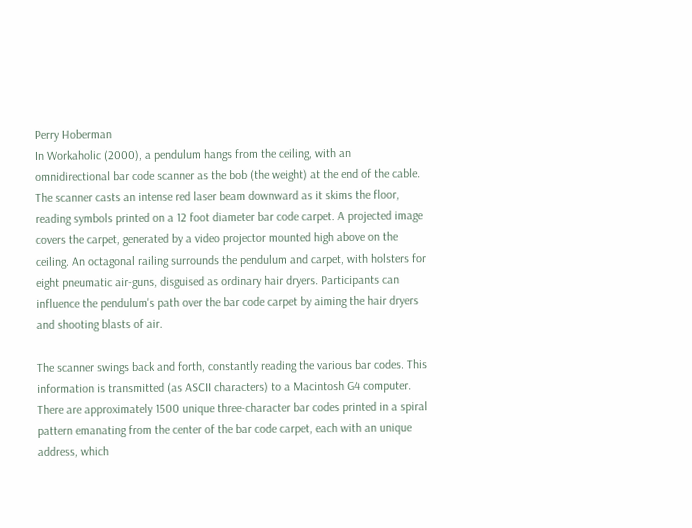Perry Hoberman
In Workaholic (2000), a pendulum hangs from the ceiling, with an omnidirectional bar code scanner as the bob (the weight) at the end of the cable. The scanner casts an intense red laser beam downward as it skims the floor, reading symbols printed on a 12 foot diameter bar code carpet. A projected image covers the carpet, generated by a video projector mounted high above on the ceiling. An octagonal railing surrounds the pendulum and carpet, with holsters for eight pneumatic air-guns, disguised as ordinary hair dryers. Participants can influence the pendulum's path over the bar code carpet by aiming the hair dryers and shooting blasts of air.

The scanner swings back and forth, constantly reading the various bar codes. This information is transmitted (as ASCII characters) to a Macintosh G4 computer. There are approximately 1500 unique three-character bar codes printed in a spiral pattern emanating from the center of the bar code carpet, each with an unique address, which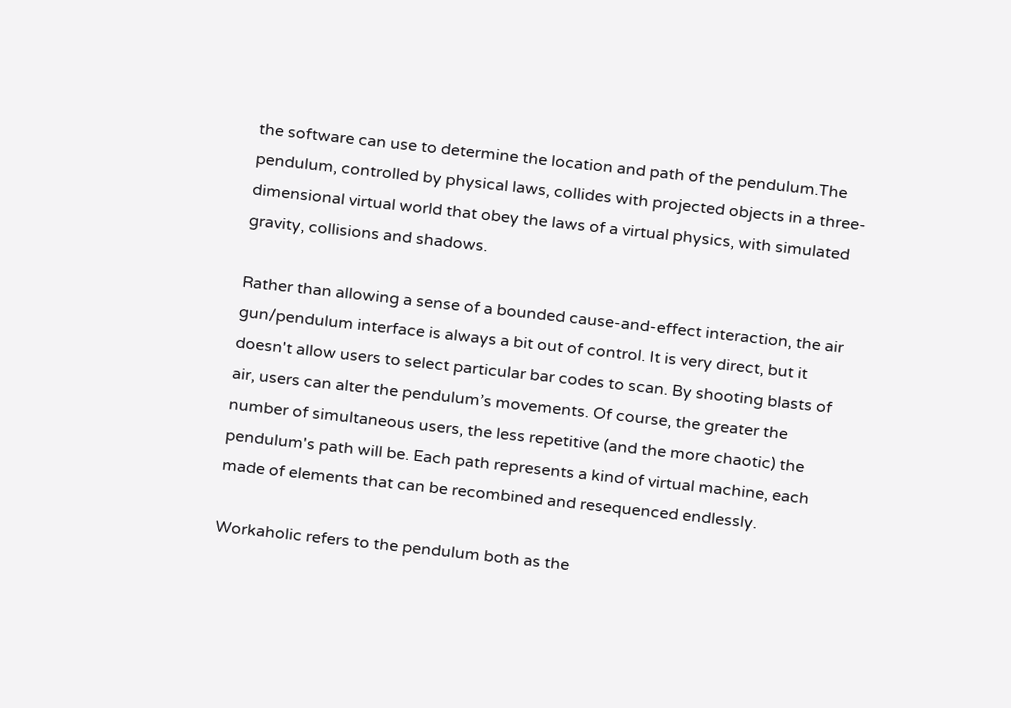the software can use to determine the location and path of the pendulum.The pendulum, controlled by physical laws, collides with projected objects in a three-dimensional virtual world that obey the laws of a virtual physics, with simulated gravity, collisions and shadows.

Rather than allowing a sense of a bounded cause-and-effect interaction, the air gun/pendulum interface is always a bit out of control. It is very direct, but it doesn't allow users to select particular bar codes to scan. By shooting blasts of air, users can alter the pendulum’s movements. Of course, the greater the number of simultaneous users, the less repetitive (and the more chaotic) the pendulum's path will be. Each path represents a kind of virtual machine, each made of elements that can be recombined and resequenced endlessly.

Workaholic refers to the pendulum both as the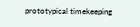prototypical timekeeping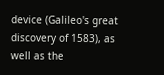device (Galileo's great discovery of 1583), as well as the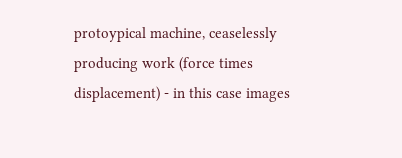protoypical machine, ceaselessly producing work (force times displacement) - in this case images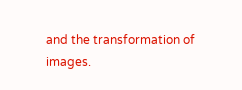and the transformation of images.